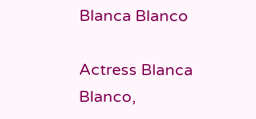Blanca Blanco

Actress Blanca Blanco,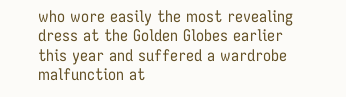who wore easily the most revealing dress at the Golden Globes earlier this year and suffered a wardrobe malfunction at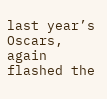last year’s Oscars, again flashed the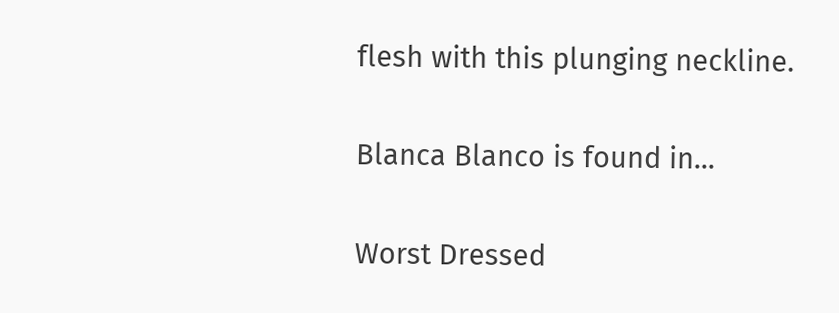flesh with this plunging neckline.

Blanca Blanco is found in...

Worst Dressed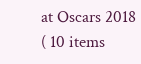at Oscars 2018
( 10 items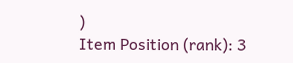)
Item Position (rank): 3